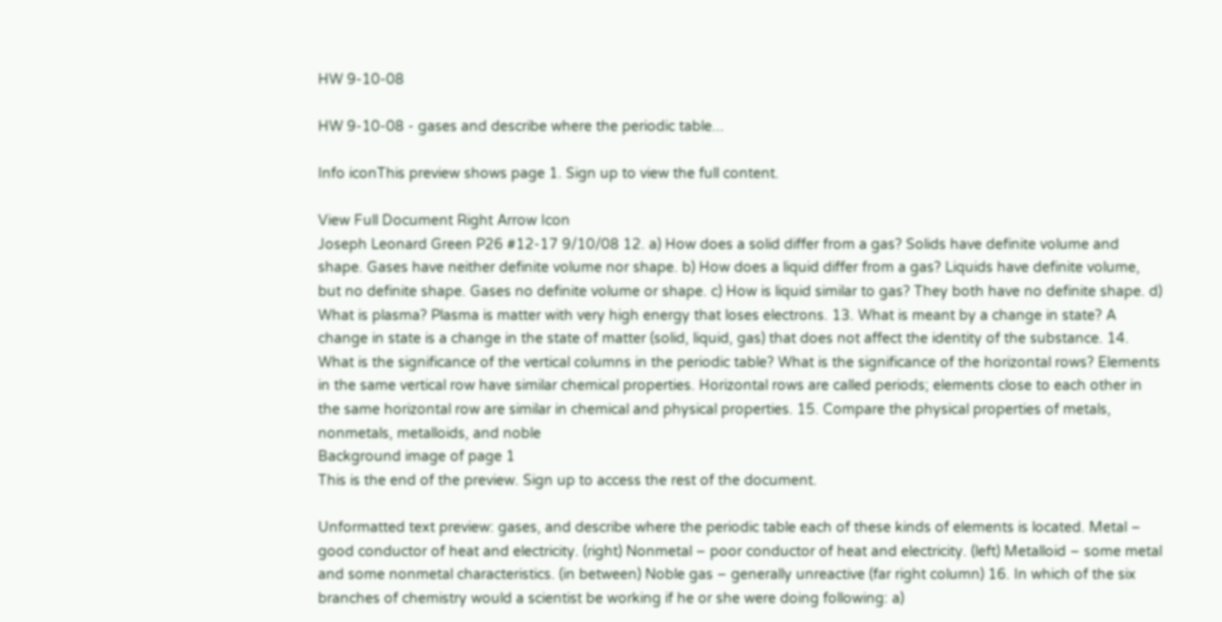HW 9-10-08

HW 9-10-08 - gases and describe where the periodic table...

Info iconThis preview shows page 1. Sign up to view the full content.

View Full Document Right Arrow Icon
Joseph Leonard Green P26 #12-17 9/10/08 12. a) How does a solid differ from a gas? Solids have definite volume and shape. Gases have neither definite volume nor shape. b) How does a liquid differ from a gas? Liquids have definite volume, but no definite shape. Gases no definite volume or shape. c) How is liquid similar to gas? They both have no definite shape. d) What is plasma? Plasma is matter with very high energy that loses electrons. 13. What is meant by a change in state? A change in state is a change in the state of matter (solid, liquid, gas) that does not affect the identity of the substance. 14. What is the significance of the vertical columns in the periodic table? What is the significance of the horizontal rows? Elements in the same vertical row have similar chemical properties. Horizontal rows are called periods; elements close to each other in the same horizontal row are similar in chemical and physical properties. 15. Compare the physical properties of metals, nonmetals, metalloids, and noble
Background image of page 1
This is the end of the preview. Sign up to access the rest of the document.

Unformatted text preview: gases, and describe where the periodic table each of these kinds of elements is located. Metal – good conductor of heat and electricity. (right) Nonmetal – poor conductor of heat and electricity. (left) Metalloid – some metal and some nonmetal characteristics. (in between) Noble gas – generally unreactive (far right column) 16. In which of the six branches of chemistry would a scientist be working if he or she were doing following: a)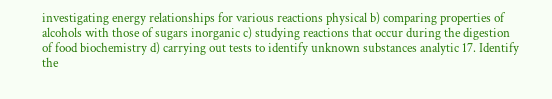investigating energy relationships for various reactions physical b) comparing properties of alcohols with those of sugars inorganic c) studying reactions that occur during the digestion of food biochemistry d) carrying out tests to identify unknown substances analytic 17. Identify the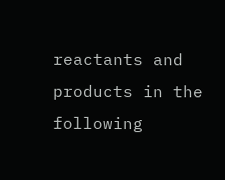reactants and products in the following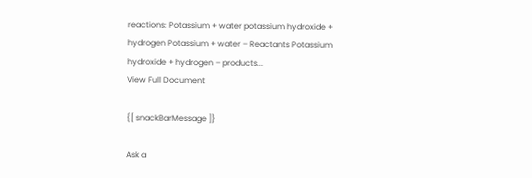reactions: Potassium + water potassium hydroxide + hydrogen Potassium + water – Reactants Potassium hydroxide + hydrogen – products...
View Full Document

{[ snackBarMessage ]}

Ask a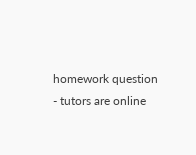homework question - tutors are online